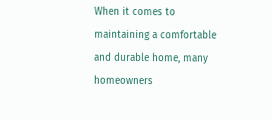When it comes to maintaining a comfortable and durable home, many homeowners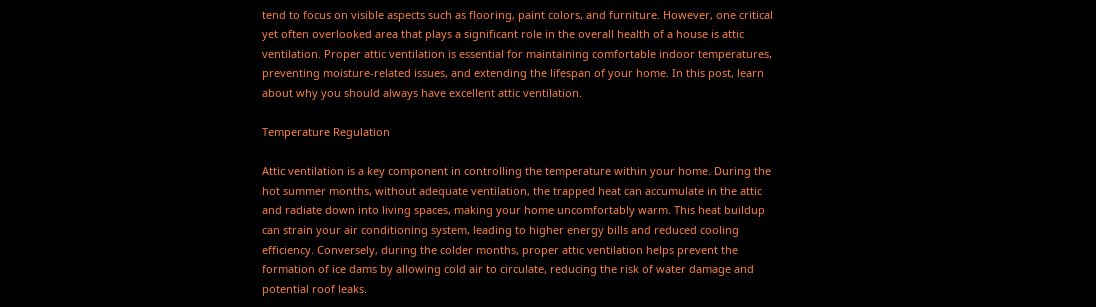tend to focus on visible aspects such as flooring, paint colors, and furniture. However, one critical yet often overlooked area that plays a significant role in the overall health of a house is attic ventilation. Proper attic ventilation is essential for maintaining comfortable indoor temperatures, preventing moisture-related issues, and extending the lifespan of your home. In this post, learn about why you should always have excellent attic ventilation.

Temperature Regulation

Attic ventilation is a key component in controlling the temperature within your home. During the hot summer months, without adequate ventilation, the trapped heat can accumulate in the attic and radiate down into living spaces, making your home uncomfortably warm. This heat buildup can strain your air conditioning system, leading to higher energy bills and reduced cooling efficiency. Conversely, during the colder months, proper attic ventilation helps prevent the formation of ice dams by allowing cold air to circulate, reducing the risk of water damage and potential roof leaks.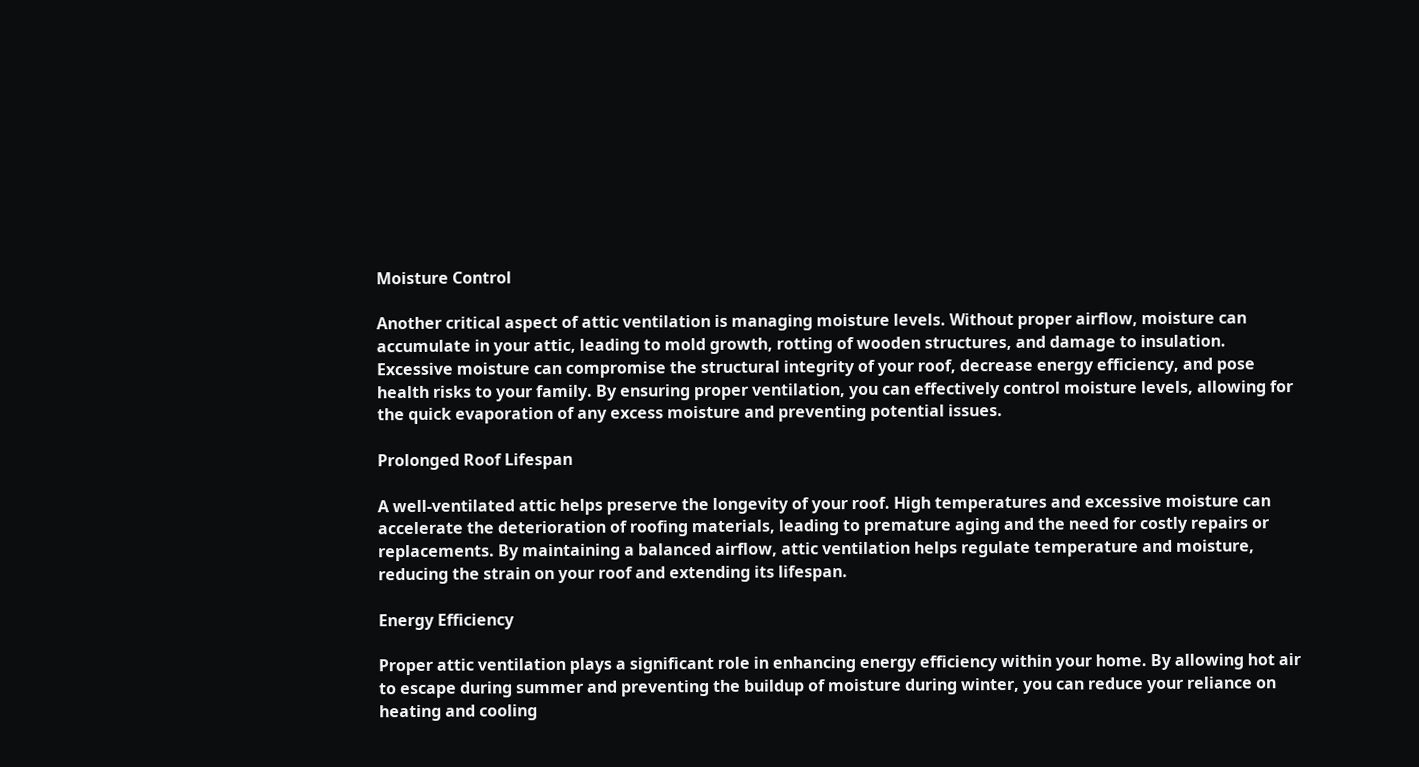Moisture Control

Another critical aspect of attic ventilation is managing moisture levels. Without proper airflow, moisture can accumulate in your attic, leading to mold growth, rotting of wooden structures, and damage to insulation. Excessive moisture can compromise the structural integrity of your roof, decrease energy efficiency, and pose health risks to your family. By ensuring proper ventilation, you can effectively control moisture levels, allowing for the quick evaporation of any excess moisture and preventing potential issues.

Prolonged Roof Lifespan

A well-ventilated attic helps preserve the longevity of your roof. High temperatures and excessive moisture can accelerate the deterioration of roofing materials, leading to premature aging and the need for costly repairs or replacements. By maintaining a balanced airflow, attic ventilation helps regulate temperature and moisture, reducing the strain on your roof and extending its lifespan.

Energy Efficiency

Proper attic ventilation plays a significant role in enhancing energy efficiency within your home. By allowing hot air to escape during summer and preventing the buildup of moisture during winter, you can reduce your reliance on heating and cooling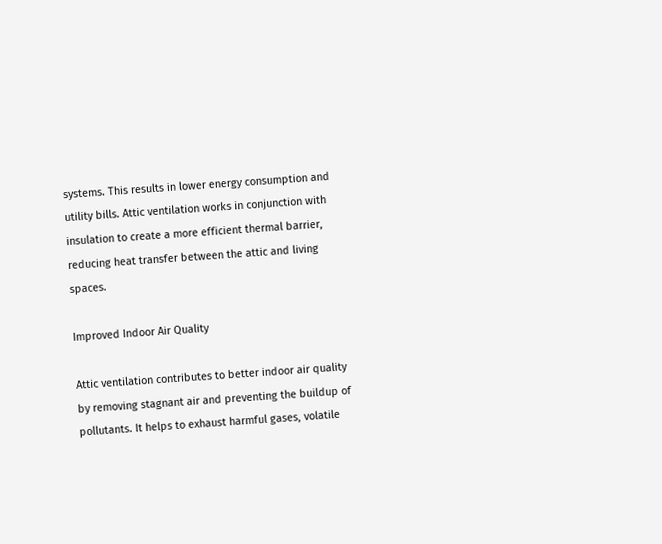systems. This results in lower energy consumption and utility bills. Attic ventilation works in conjunction with insulation to create a more efficient thermal barrier, reducing heat transfer between the attic and living spaces.

Improved Indoor Air Quality

Attic ventilation contributes to better indoor air quality by removing stagnant air and preventing the buildup of pollutants. It helps to exhaust harmful gases, volatile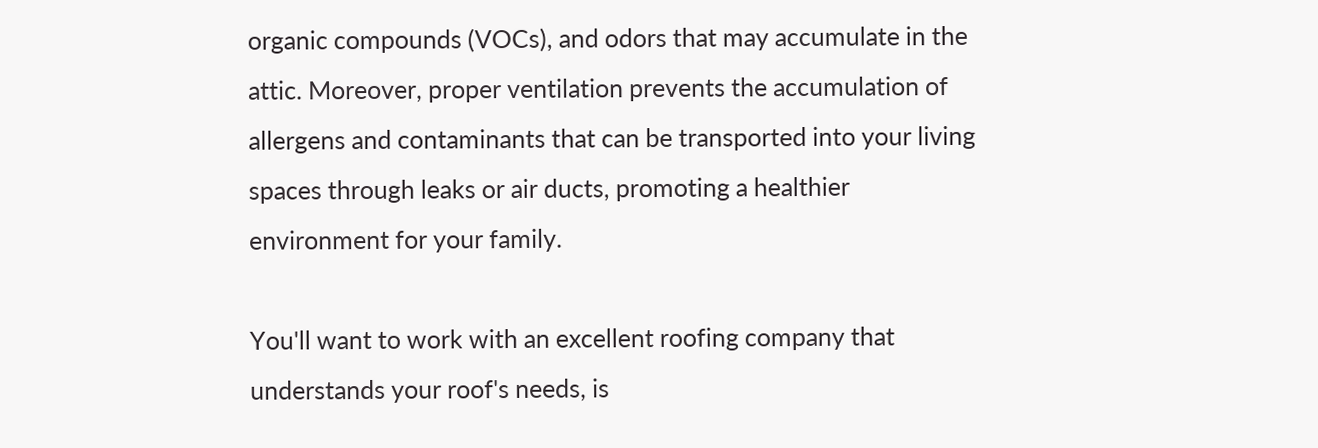organic compounds (VOCs), and odors that may accumulate in the attic. Moreover, proper ventilation prevents the accumulation of allergens and contaminants that can be transported into your living spaces through leaks or air ducts, promoting a healthier environment for your family.

You'll want to work with an excellent roofing company that understands your roof's needs, is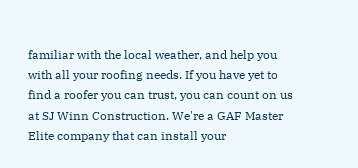familiar with the local weather, and help you with all your roofing needs. If you have yet to find a roofer you can trust, you can count on us at SJ Winn Construction. We're a GAF Master Elite company that can install your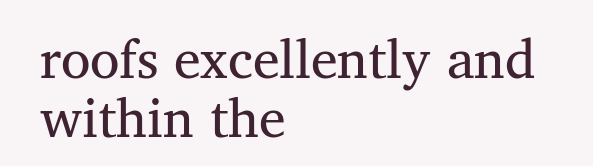roofs excellently and within the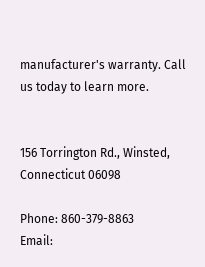manufacturer's warranty. Call us today to learn more.


156 Torrington Rd., Winsted,
Connecticut 06098

Phone: 860-379-8863
Email: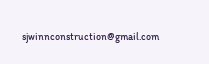sjwinnconstruction@gmail.com